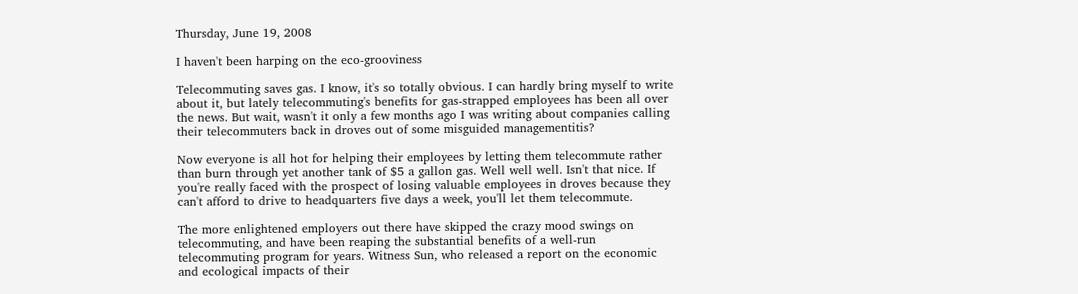Thursday, June 19, 2008

I haven't been harping on the eco-grooviness

Telecommuting saves gas. I know, it's so totally obvious. I can hardly bring myself to write about it, but lately telecommuting's benefits for gas-strapped employees has been all over the news. But wait, wasn't it only a few months ago I was writing about companies calling their telecommuters back in droves out of some misguided managementitis?

Now everyone is all hot for helping their employees by letting them telecommute rather than burn through yet another tank of $5 a gallon gas. Well well well. Isn't that nice. If you're really faced with the prospect of losing valuable employees in droves because they can't afford to drive to headquarters five days a week, you'll let them telecommute.

The more enlightened employers out there have skipped the crazy mood swings on telecommuting, and have been reaping the substantial benefits of a well-run telecommuting program for years. Witness Sun, who released a report on the economic and ecological impacts of their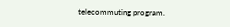telecommuting program.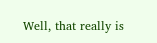Well, that really is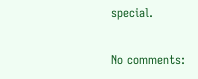special.

No comments: